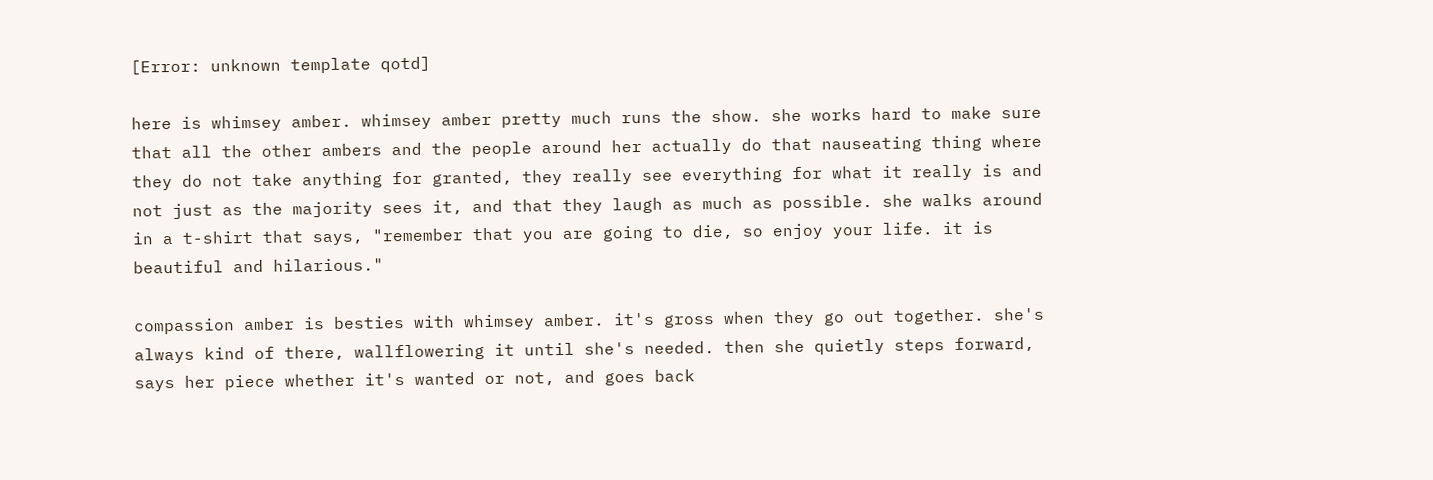[Error: unknown template qotd]

here is whimsey amber. whimsey amber pretty much runs the show. she works hard to make sure that all the other ambers and the people around her actually do that nauseating thing where they do not take anything for granted, they really see everything for what it really is and not just as the majority sees it, and that they laugh as much as possible. she walks around in a t-shirt that says, "remember that you are going to die, so enjoy your life. it is beautiful and hilarious."

compassion amber is besties with whimsey amber. it's gross when they go out together. she's always kind of there, wallflowering it until she's needed. then she quietly steps forward, says her piece whether it's wanted or not, and goes back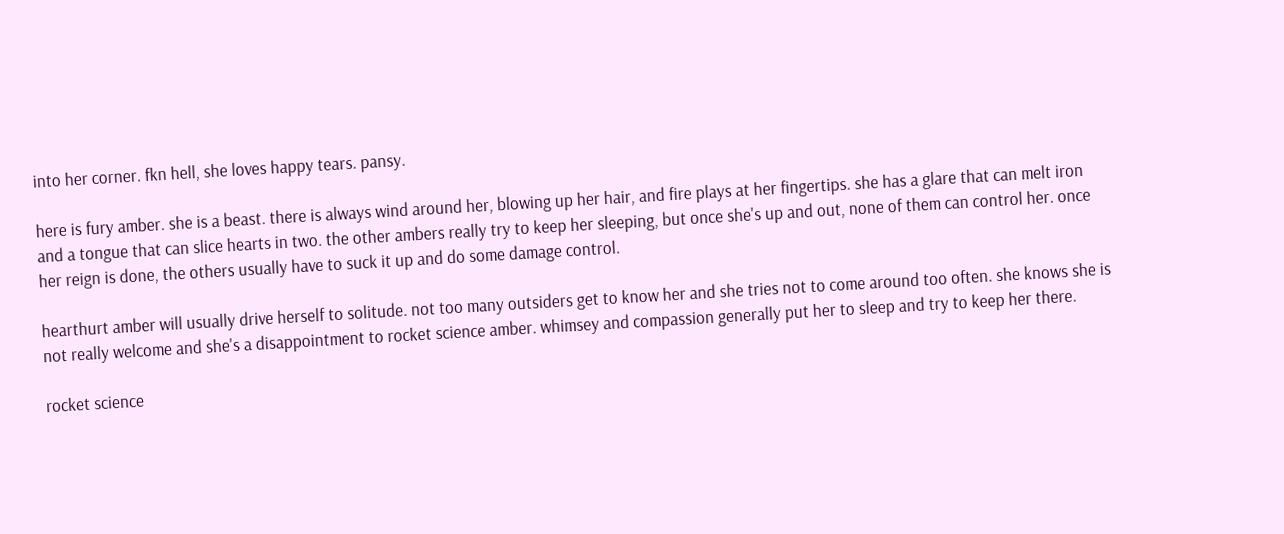into her corner. fkn hell, she loves happy tears. pansy.

here is fury amber. she is a beast. there is always wind around her, blowing up her hair, and fire plays at her fingertips. she has a glare that can melt iron and a tongue that can slice hearts in two. the other ambers really try to keep her sleeping, but once she's up and out, none of them can control her. once her reign is done, the others usually have to suck it up and do some damage control.

hearthurt amber will usually drive herself to solitude. not too many outsiders get to know her and she tries not to come around too often. she knows she is not really welcome and she's a disappointment to rocket science amber. whimsey and compassion generally put her to sleep and try to keep her there.

rocket science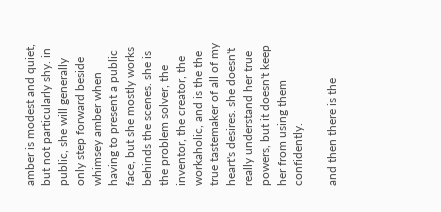amber is modest and quiet, but not particularly shy. in public, she will generally only step forward beside whimsey amber when having to present a public face, but she mostly works behinds the scenes. she is the problem solver, the inventor, the creator, the workaholic, and is the the true tastemaker of all of my heart's desires. she doesn't really understand her true powers, but it doesn't keep her from using them confidently.

and then there is the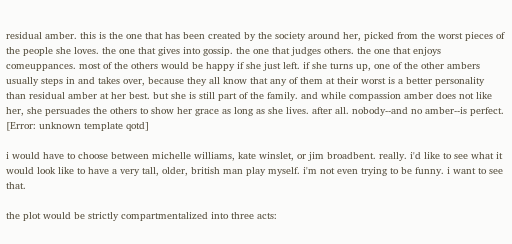residual amber. this is the one that has been created by the society around her, picked from the worst pieces of the people she loves. the one that gives into gossip. the one that judges others. the one that enjoys comeuppances. most of the others would be happy if she just left. if she turns up, one of the other ambers usually steps in and takes over, because they all know that any of them at their worst is a better personality than residual amber at her best. but she is still part of the family. and while compassion amber does not like her, she persuades the others to show her grace as long as she lives. after all. nobody--and no amber--is perfect.
[Error: unknown template qotd]

i would have to choose between michelle williams, kate winslet, or jim broadbent. really. i'd like to see what it would look like to have a very tall, older, british man play myself. i'm not even trying to be funny. i want to see that.

the plot would be strictly compartmentalized into three acts: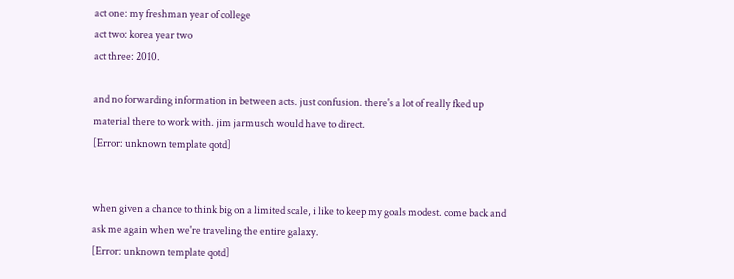act one: my freshman year of college
act two: korea year two
act three: 2010.

and no forwarding information in between acts. just confusion. there's a lot of really fked up material there to work with. jim jarmusch would have to direct.
[Error: unknown template qotd]


when given a chance to think big on a limited scale, i like to keep my goals modest. come back and ask me again when we're traveling the entire galaxy.
[Error: unknown template qotd]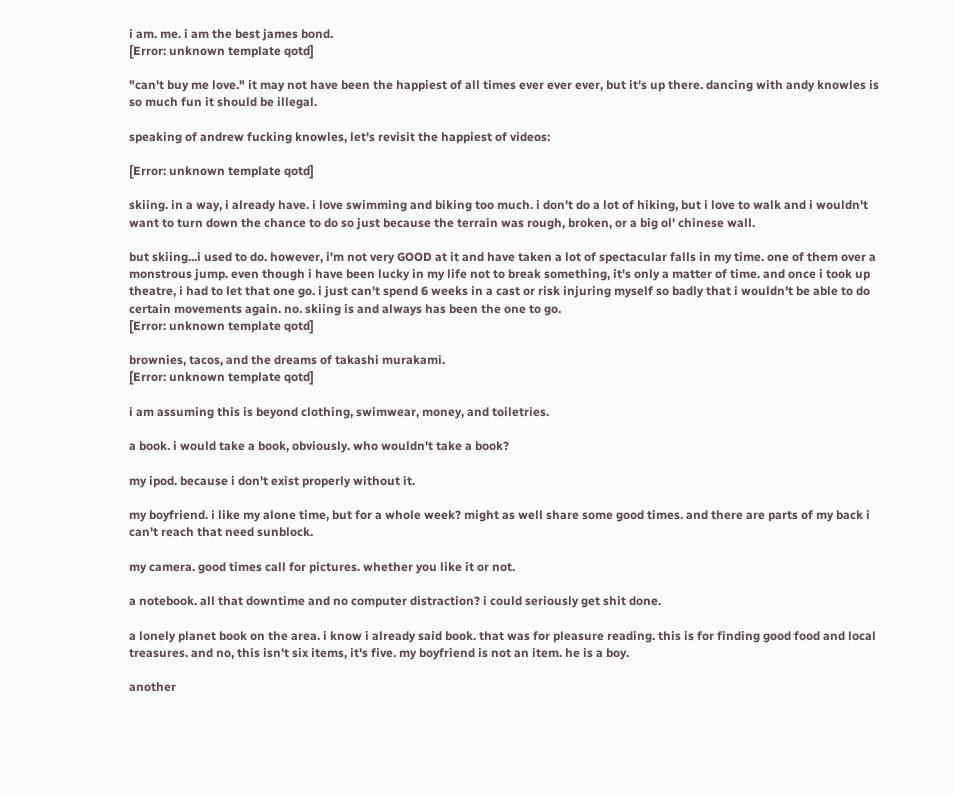i am. me. i am the best james bond.
[Error: unknown template qotd]

"can't buy me love." it may not have been the happiest of all times ever ever ever, but it's up there. dancing with andy knowles is so much fun it should be illegal.

speaking of andrew fucking knowles, let's revisit the happiest of videos:

[Error: unknown template qotd]

skiing. in a way, i already have. i love swimming and biking too much. i don't do a lot of hiking, but i love to walk and i wouldn't want to turn down the chance to do so just because the terrain was rough, broken, or a big ol' chinese wall.

but skiing...i used to do. however, i'm not very GOOD at it and have taken a lot of spectacular falls in my time. one of them over a monstrous jump. even though i have been lucky in my life not to break something, it's only a matter of time. and once i took up theatre, i had to let that one go. i just can't spend 6 weeks in a cast or risk injuring myself so badly that i wouldn't be able to do certain movements again. no. skiing is and always has been the one to go.
[Error: unknown template qotd]

brownies, tacos, and the dreams of takashi murakami.
[Error: unknown template qotd]

i am assuming this is beyond clothing, swimwear, money, and toiletries.

a book. i would take a book, obviously. who wouldn't take a book?

my ipod. because i don't exist properly without it.

my boyfriend. i like my alone time, but for a whole week? might as well share some good times. and there are parts of my back i can't reach that need sunblock.

my camera. good times call for pictures. whether you like it or not.

a notebook. all that downtime and no computer distraction? i could seriously get shit done.

a lonely planet book on the area. i know i already said book. that was for pleasure reading. this is for finding good food and local treasures. and no, this isn't six items, it's five. my boyfriend is not an item. he is a boy.

another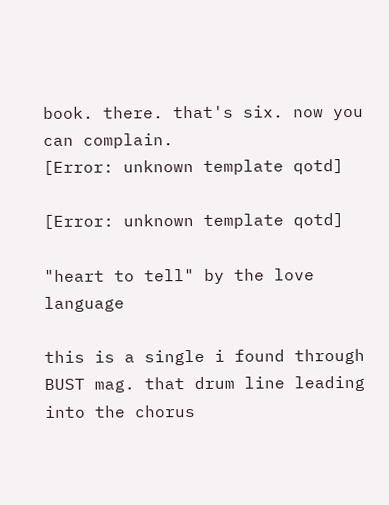book. there. that's six. now you can complain.
[Error: unknown template qotd]

[Error: unknown template qotd]

"heart to tell" by the love language

this is a single i found through BUST mag. that drum line leading into the chorus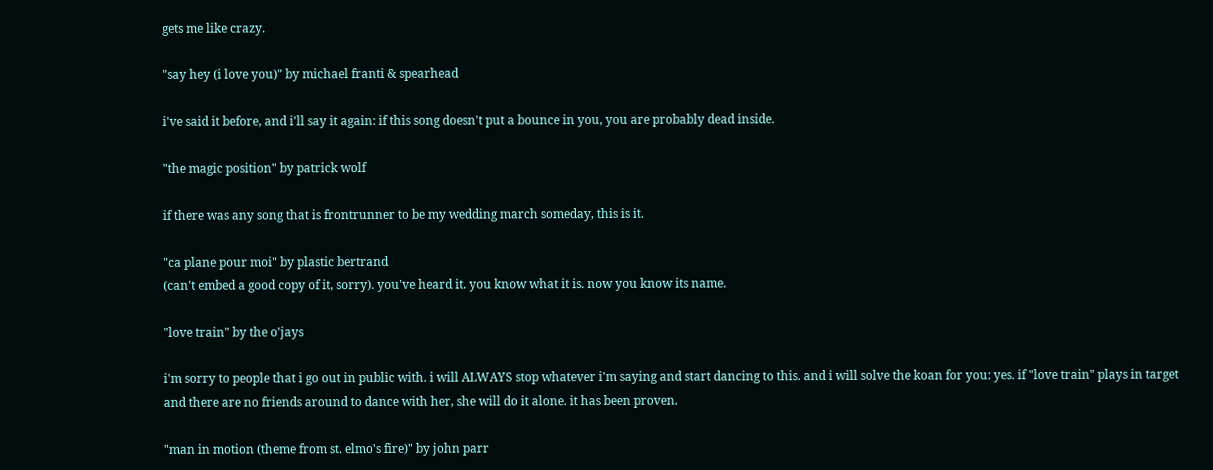gets me like crazy.

"say hey (i love you)" by michael franti & spearhead

i've said it before, and i'll say it again: if this song doesn't put a bounce in you, you are probably dead inside.

"the magic position" by patrick wolf

if there was any song that is frontrunner to be my wedding march someday, this is it.

"ca plane pour moi" by plastic bertrand
(can't embed a good copy of it, sorry). you've heard it. you know what it is. now you know its name.

"love train" by the o'jays

i'm sorry to people that i go out in public with. i will ALWAYS stop whatever i'm saying and start dancing to this. and i will solve the koan for you: yes. if "love train" plays in target and there are no friends around to dance with her, she will do it alone. it has been proven.

"man in motion (theme from st. elmo's fire)" by john parr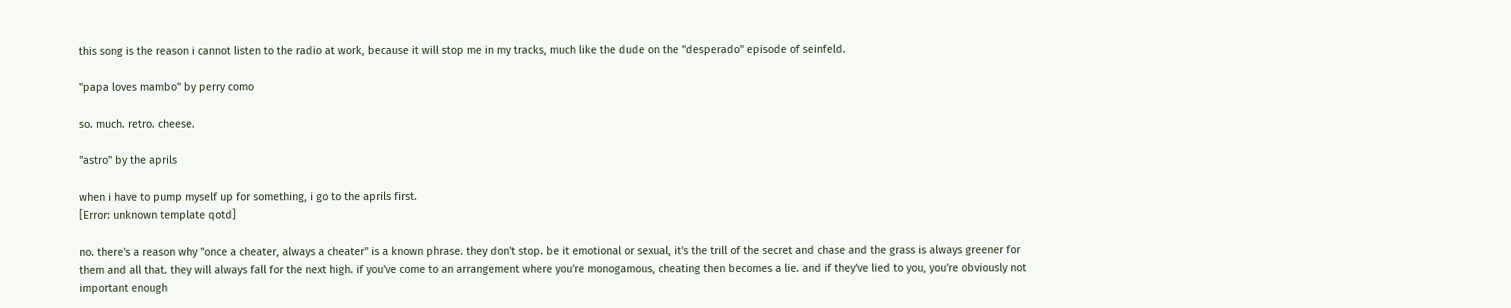this song is the reason i cannot listen to the radio at work, because it will stop me in my tracks, much like the dude on the "desperado" episode of seinfeld.

"papa loves mambo" by perry como

so. much. retro. cheese.

"astro" by the aprils

when i have to pump myself up for something, i go to the aprils first.
[Error: unknown template qotd]

no. there's a reason why "once a cheater, always a cheater" is a known phrase. they don't stop. be it emotional or sexual, it's the trill of the secret and chase and the grass is always greener for them and all that. they will always fall for the next high. if you've come to an arrangement where you're monogamous, cheating then becomes a lie. and if they've lied to you, you're obviously not important enough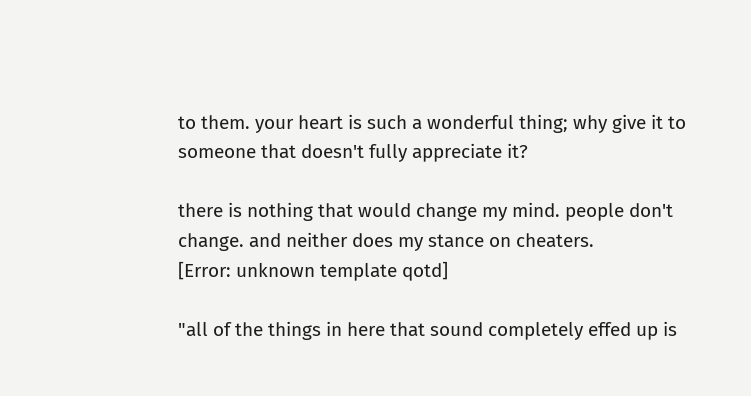to them. your heart is such a wonderful thing; why give it to someone that doesn't fully appreciate it?

there is nothing that would change my mind. people don't change. and neither does my stance on cheaters.
[Error: unknown template qotd]

"all of the things in here that sound completely effed up is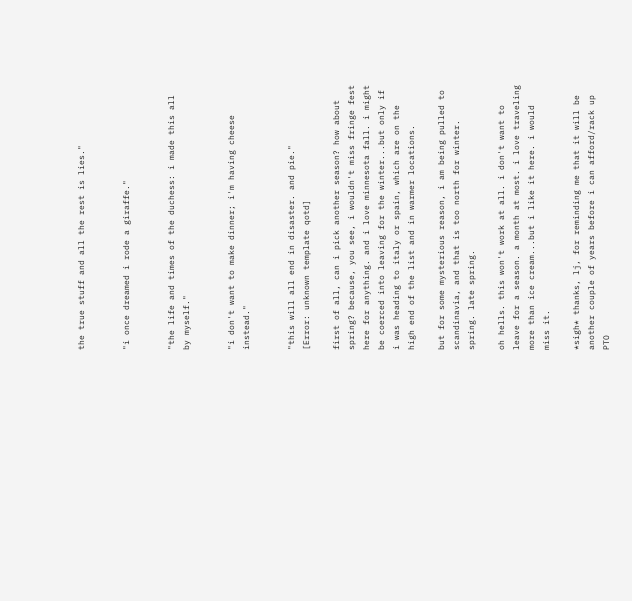the true stuff and all the rest is lies."


"i once dreamed i rode a giraffe."


"the life and times of the duchess: i made this all by myself."


"i don't want to make dinner; i'm having cheese instead."


"this will all end in disaster. and pie."
[Error: unknown template qotd]

first of all, can i pick another season? how about spring? because, you see, i wouldn't miss fringe fest here for anything. and i love minnesota fall. i might be coerced into leaving for the winter...but only if i was heading to italy or spain, which are on the high end of the list and in warmer locations.

but for some mysterious reason, i am being pulled to scandinavia, and that is too north for winter. spring. late spring.

oh hells. this won't work at all. i don't want to leave for a season. a month at most. i love traveling more than ice cream...but i like it here. i would miss it.

*sigh* thanks, lj, for reminding me that it will be another couple of years before i can afford/rack up PTO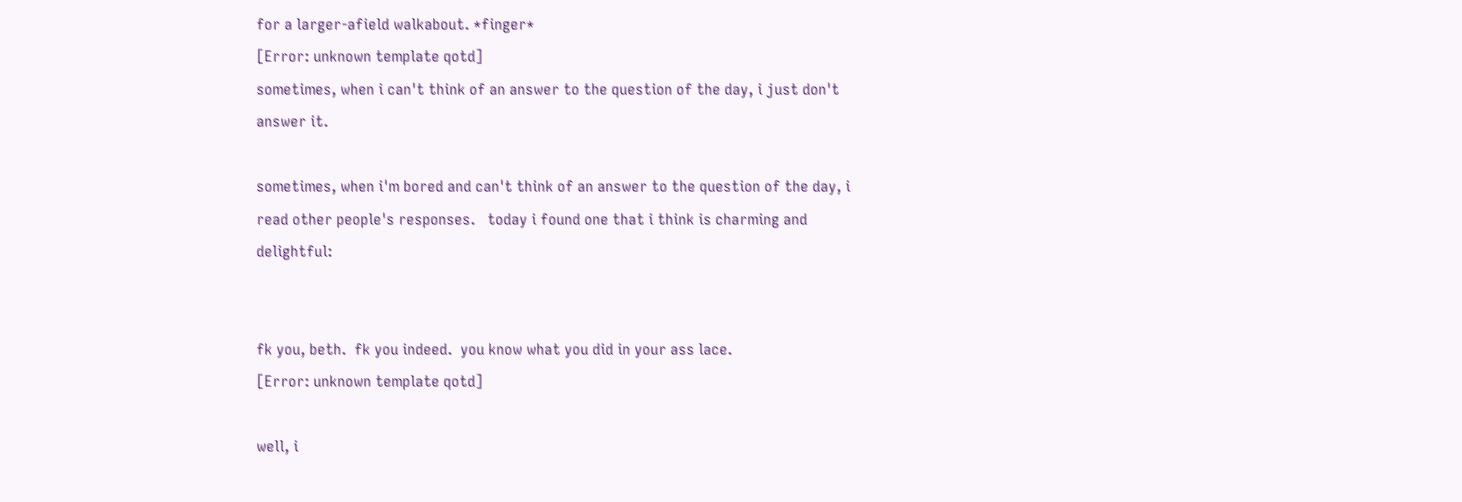for a larger-afield walkabout. *finger*
[Error: unknown template qotd]
sometimes, when i can't think of an answer to the question of the day, i just don't answer it.

sometimes, when i'm bored and can't think of an answer to the question of the day, i read other people's responses.   today i found one that i think is charming and delightful:


fk you, beth.  fk you indeed.  you know what you did in your ass lace.
[Error: unknown template qotd]

well, i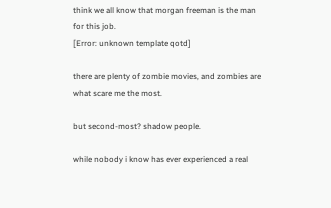think we all know that morgan freeman is the man for this job.
[Error: unknown template qotd]

there are plenty of zombie movies, and zombies are what scare me the most.

but second-most? shadow people.

while nobody i know has ever experienced a real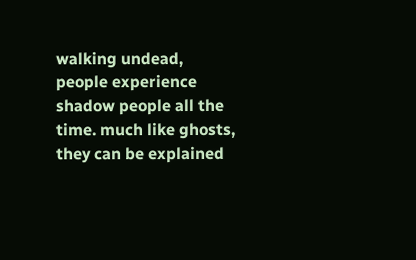walking undead, people experience shadow people all the time. much like ghosts, they can be explained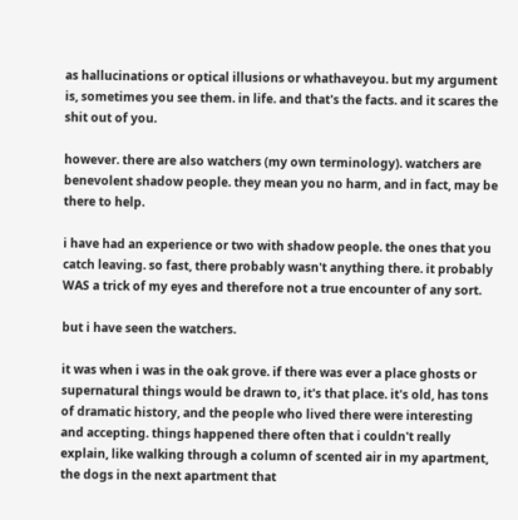as hallucinations or optical illusions or whathaveyou. but my argument is, sometimes you see them. in life. and that's the facts. and it scares the shit out of you.

however. there are also watchers (my own terminology). watchers are benevolent shadow people. they mean you no harm, and in fact, may be there to help.

i have had an experience or two with shadow people. the ones that you catch leaving. so fast, there probably wasn't anything there. it probably WAS a trick of my eyes and therefore not a true encounter of any sort.

but i have seen the watchers.

it was when i was in the oak grove. if there was ever a place ghosts or supernatural things would be drawn to, it's that place. it's old, has tons of dramatic history, and the people who lived there were interesting and accepting. things happened there often that i couldn't really explain, like walking through a column of scented air in my apartment, the dogs in the next apartment that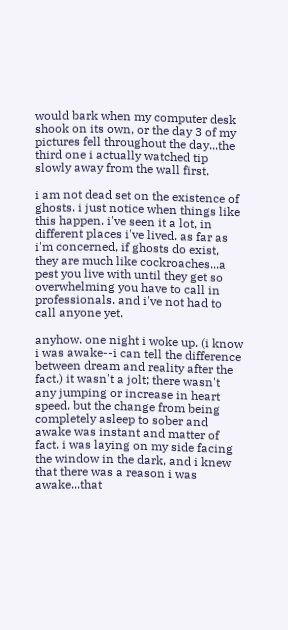would bark when my computer desk shook on its own, or the day 3 of my pictures fell throughout the day...the third one i actually watched tip slowly away from the wall first.

i am not dead set on the existence of ghosts. i just notice when things like this happen. i've seen it a lot, in different places i've lived. as far as i'm concerned, if ghosts do exist, they are much like cockroaches...a pest you live with until they get so overwhelming you have to call in professionals. and i've not had to call anyone yet.

anyhow. one night i woke up. (i know i was awake--i can tell the difference between dream and reality after the fact.) it wasn't a jolt; there wasn't any jumping or increase in heart speed. but the change from being completely asleep to sober and awake was instant and matter of fact. i was laying on my side facing the window in the dark, and i knew that there was a reason i was awake...that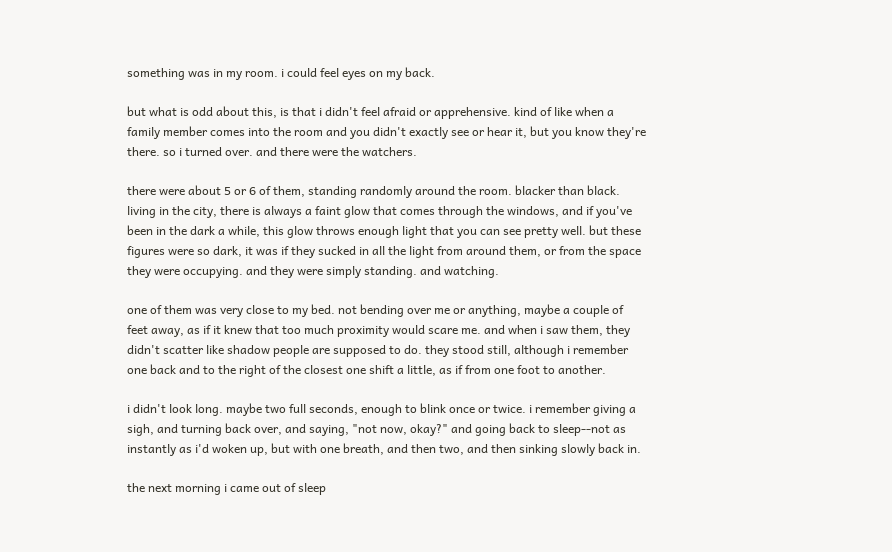something was in my room. i could feel eyes on my back.

but what is odd about this, is that i didn't feel afraid or apprehensive. kind of like when a family member comes into the room and you didn't exactly see or hear it, but you know they're there. so i turned over. and there were the watchers.

there were about 5 or 6 of them, standing randomly around the room. blacker than black. living in the city, there is always a faint glow that comes through the windows, and if you've been in the dark a while, this glow throws enough light that you can see pretty well. but these figures were so dark, it was if they sucked in all the light from around them, or from the space they were occupying. and they were simply standing. and watching.

one of them was very close to my bed. not bending over me or anything, maybe a couple of feet away, as if it knew that too much proximity would scare me. and when i saw them, they didn't scatter like shadow people are supposed to do. they stood still, although i remember one back and to the right of the closest one shift a little, as if from one foot to another.

i didn't look long. maybe two full seconds, enough to blink once or twice. i remember giving a sigh, and turning back over, and saying, "not now, okay?" and going back to sleep--not as instantly as i'd woken up, but with one breath, and then two, and then sinking slowly back in.

the next morning i came out of sleep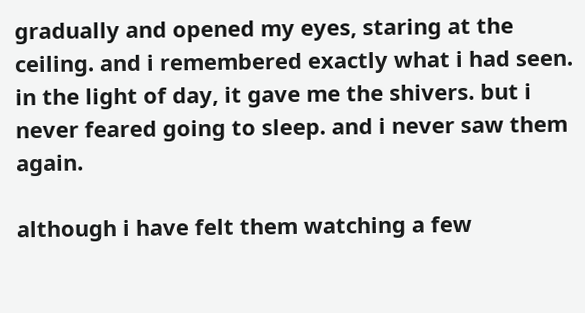gradually and opened my eyes, staring at the ceiling. and i remembered exactly what i had seen. in the light of day, it gave me the shivers. but i never feared going to sleep. and i never saw them again.

although i have felt them watching a few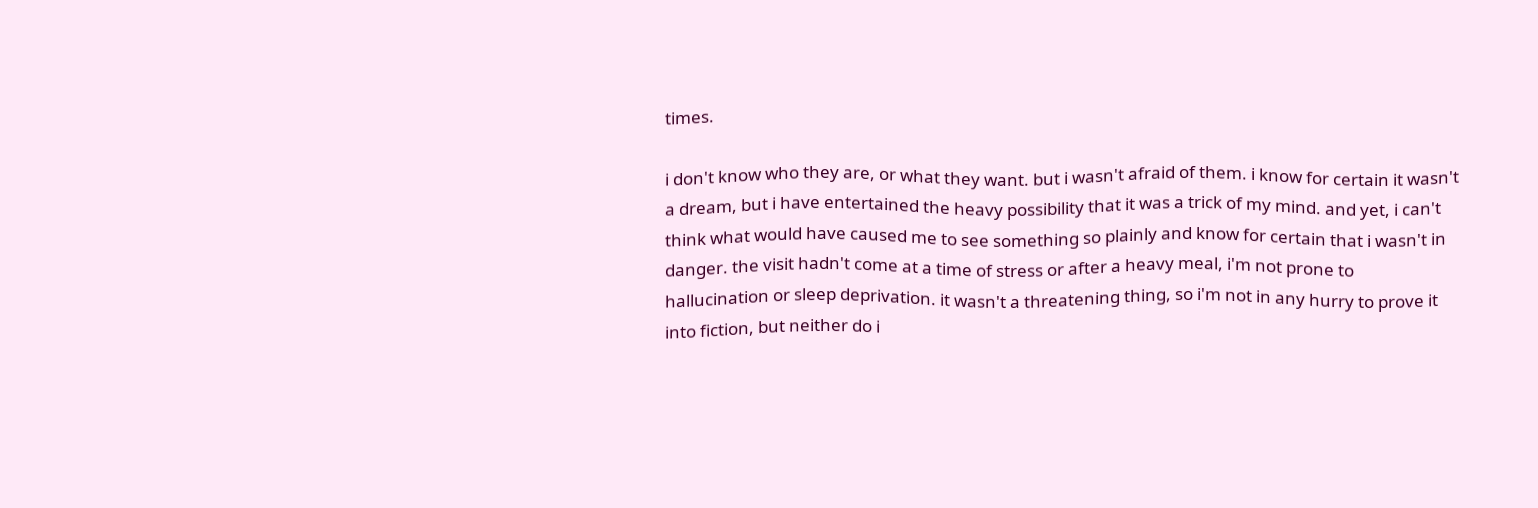times.

i don't know who they are, or what they want. but i wasn't afraid of them. i know for certain it wasn't a dream, but i have entertained the heavy possibility that it was a trick of my mind. and yet, i can't think what would have caused me to see something so plainly and know for certain that i wasn't in danger. the visit hadn't come at a time of stress or after a heavy meal, i'm not prone to hallucination or sleep deprivation. it wasn't a threatening thing, so i'm not in any hurry to prove it into fiction, but neither do i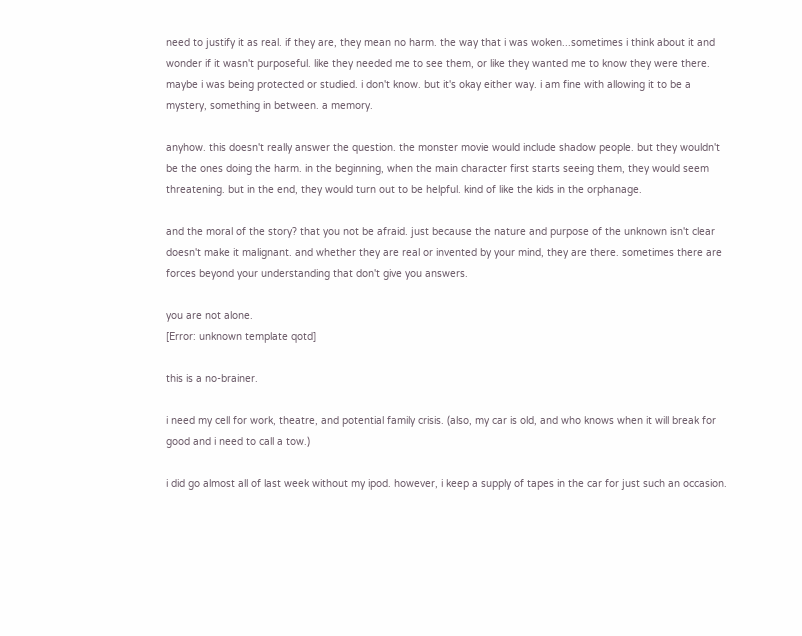need to justify it as real. if they are, they mean no harm. the way that i was woken...sometimes i think about it and wonder if it wasn't purposeful. like they needed me to see them, or like they wanted me to know they were there. maybe i was being protected or studied. i don't know. but it's okay either way. i am fine with allowing it to be a mystery, something in between. a memory.

anyhow. this doesn't really answer the question. the monster movie would include shadow people. but they wouldn't be the ones doing the harm. in the beginning, when the main character first starts seeing them, they would seem threatening. but in the end, they would turn out to be helpful. kind of like the kids in the orphanage.

and the moral of the story? that you not be afraid. just because the nature and purpose of the unknown isn't clear doesn't make it malignant. and whether they are real or invented by your mind, they are there. sometimes there are forces beyond your understanding that don't give you answers.

you are not alone.
[Error: unknown template qotd]

this is a no-brainer.

i need my cell for work, theatre, and potential family crisis. (also, my car is old, and who knows when it will break for good and i need to call a tow.)

i did go almost all of last week without my ipod. however, i keep a supply of tapes in the car for just such an occasion.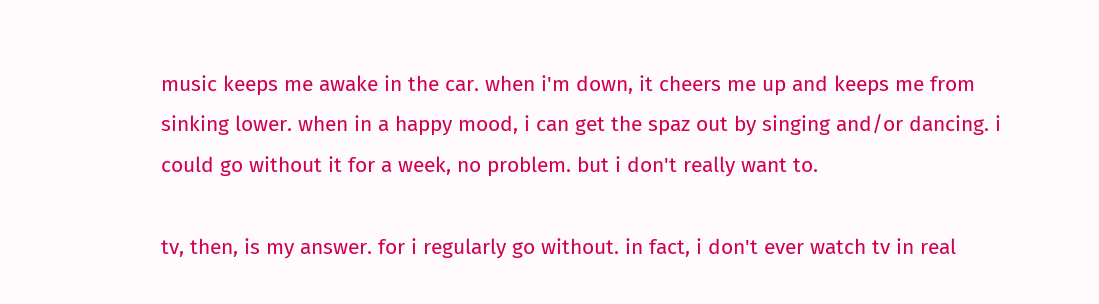music keeps me awake in the car. when i'm down, it cheers me up and keeps me from sinking lower. when in a happy mood, i can get the spaz out by singing and/or dancing. i could go without it for a week, no problem. but i don't really want to.

tv, then, is my answer. for i regularly go without. in fact, i don't ever watch tv in real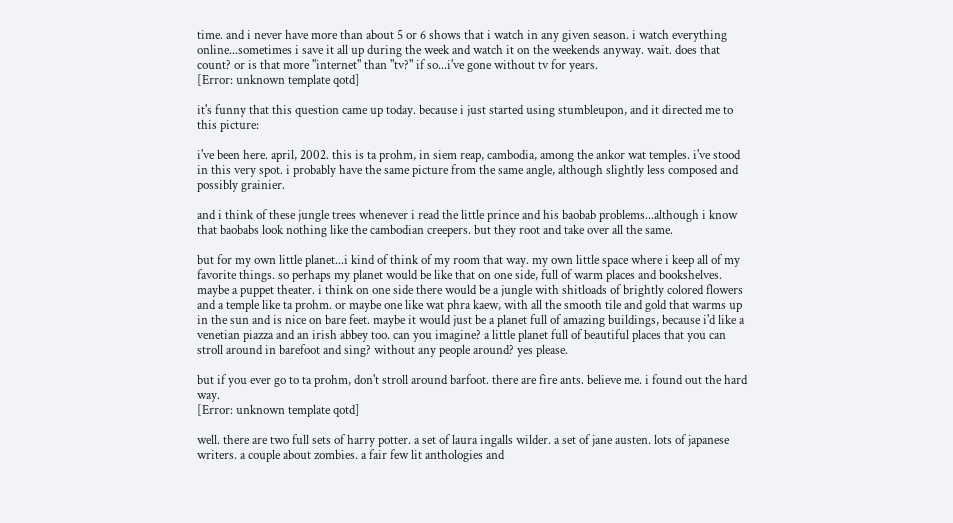time. and i never have more than about 5 or 6 shows that i watch in any given season. i watch everything online...sometimes i save it all up during the week and watch it on the weekends anyway. wait. does that count? or is that more "internet" than "tv?" if so...i've gone without tv for years.
[Error: unknown template qotd]

it's funny that this question came up today. because i just started using stumbleupon, and it directed me to this picture:

i've been here. april, 2002. this is ta prohm, in siem reap, cambodia, among the ankor wat temples. i've stood in this very spot. i probably have the same picture from the same angle, although slightly less composed and possibly grainier.

and i think of these jungle trees whenever i read the little prince and his baobab problems...although i know that baobabs look nothing like the cambodian creepers. but they root and take over all the same.

but for my own little planet...i kind of think of my room that way. my own little space where i keep all of my favorite things. so perhaps my planet would be like that on one side, full of warm places and bookshelves. maybe a puppet theater. i think on one side there would be a jungle with shitloads of brightly colored flowers and a temple like ta prohm. or maybe one like wat phra kaew, with all the smooth tile and gold that warms up in the sun and is nice on bare feet. maybe it would just be a planet full of amazing buildings, because i'd like a venetian piazza and an irish abbey too. can you imagine? a little planet full of beautiful places that you can stroll around in barefoot and sing? without any people around? yes please.

but if you ever go to ta prohm, don't stroll around barfoot. there are fire ants. believe me. i found out the hard way.
[Error: unknown template qotd]

well. there are two full sets of harry potter. a set of laura ingalls wilder. a set of jane austen. lots of japanese writers. a couple about zombies. a fair few lit anthologies and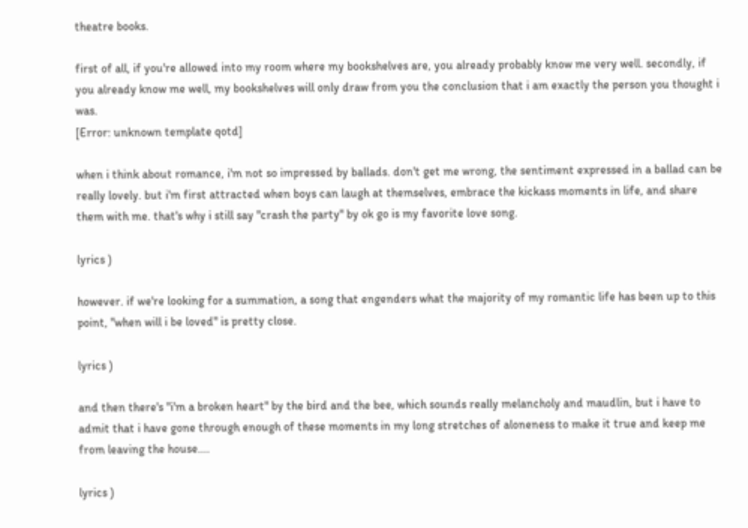theatre books.

first of all, if you're allowed into my room where my bookshelves are, you already probably know me very well. secondly, if you already know me well, my bookshelves will only draw from you the conclusion that i am exactly the person you thought i was.
[Error: unknown template qotd]

when i think about romance, i'm not so impressed by ballads. don't get me wrong, the sentiment expressed in a ballad can be really lovely. but i'm first attracted when boys can laugh at themselves, embrace the kickass moments in life, and share them with me. that's why i still say "crash the party" by ok go is my favorite love song.

lyrics )

however. if we're looking for a summation, a song that engenders what the majority of my romantic life has been up to this point, "when will i be loved" is pretty close.

lyrics )

and then there's "i'm a broken heart" by the bird and the bee, which sounds really melancholy and maudlin, but i have to admit that i have gone through enough of these moments in my long stretches of aloneness to make it true and keep me from leaving the house....

lyrics )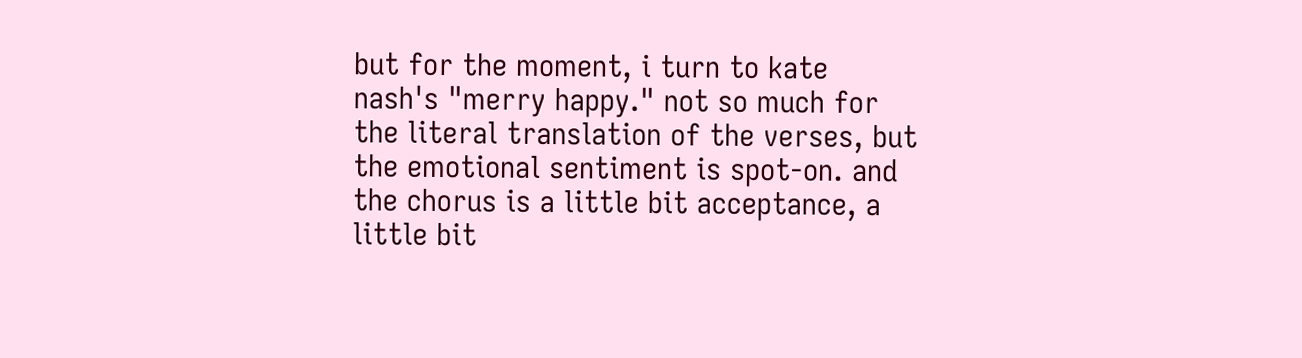but for the moment, i turn to kate nash's "merry happy." not so much for the literal translation of the verses, but the emotional sentiment is spot-on. and the chorus is a little bit acceptance, a little bit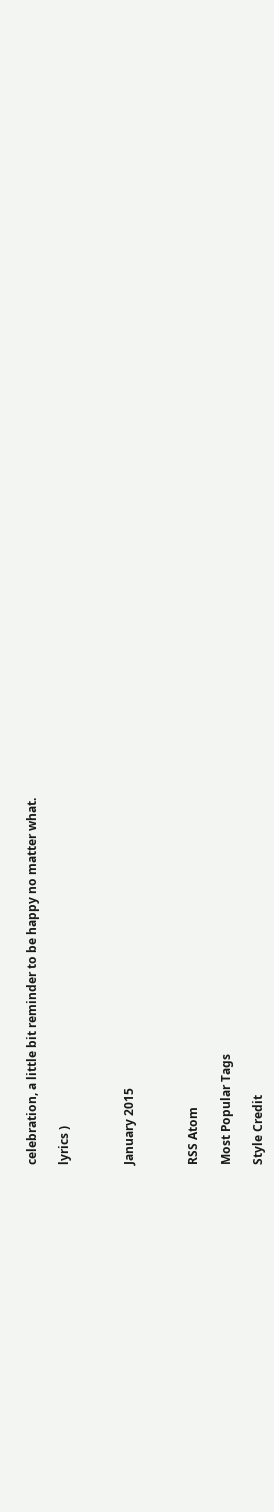celebration, a little bit reminder to be happy no matter what.

lyrics )



January 2015



RSS Atom

Most Popular Tags

Style Credit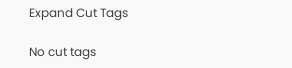Expand Cut Tags

No cut tags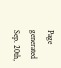Page generated Sep. 20th,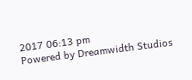2017 06:13 pm
Powered by Dreamwidth Studios